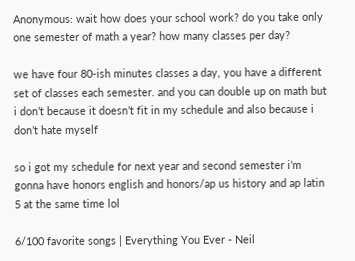Anonymous: wait how does your school work? do you take only one semester of math a year? how many classes per day?

we have four 80-ish minutes classes a day, you have a different set of classes each semester. and you can double up on math but i don’t because it doesn’t fit in my schedule and also because i don’t hate myself

so i got my schedule for next year and second semester i’m gonna have honors english and honors/ap us history and ap latin 5 at the same time lol

6/100 favorite songs | Everything You Ever - Neil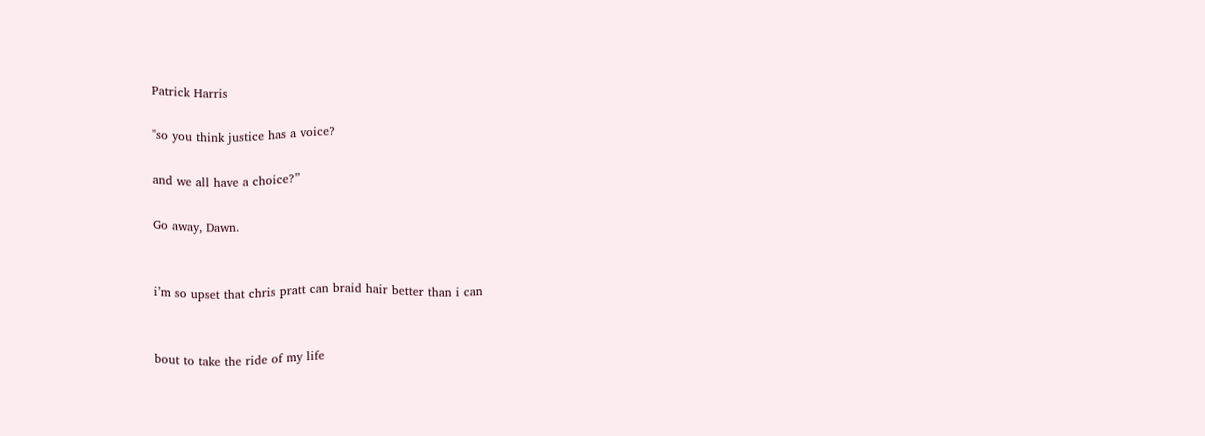Patrick Harris

"so you think justice has a voice?

and we all have a choice?”

Go away, Dawn.


i’m so upset that chris pratt can braid hair better than i can


bout to take the ride of my life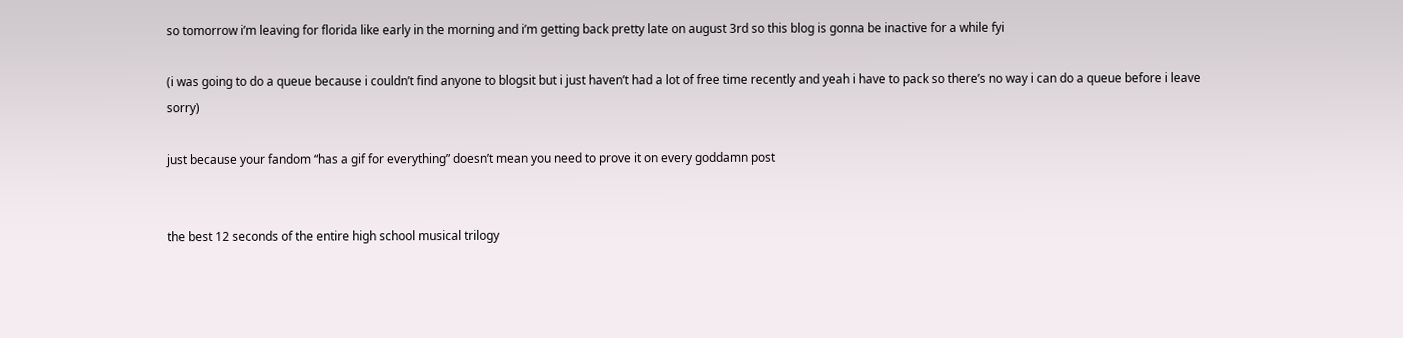so tomorrow i’m leaving for florida like early in the morning and i’m getting back pretty late on august 3rd so this blog is gonna be inactive for a while fyi

(i was going to do a queue because i couldn’t find anyone to blogsit but i just haven’t had a lot of free time recently and yeah i have to pack so there’s no way i can do a queue before i leave sorry)

just because your fandom “has a gif for everything” doesn’t mean you need to prove it on every goddamn post


the best 12 seconds of the entire high school musical trilogy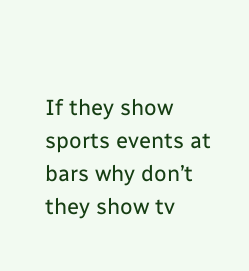If they show sports events at bars why don’t they show tv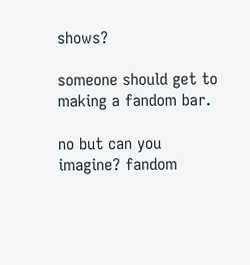shows?

someone should get to making a fandom bar.

no but can you imagine? fandom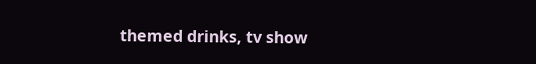themed drinks, tv show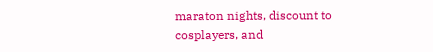maraton nights, discount to cosplayers, and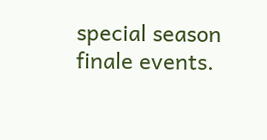special season finale events.